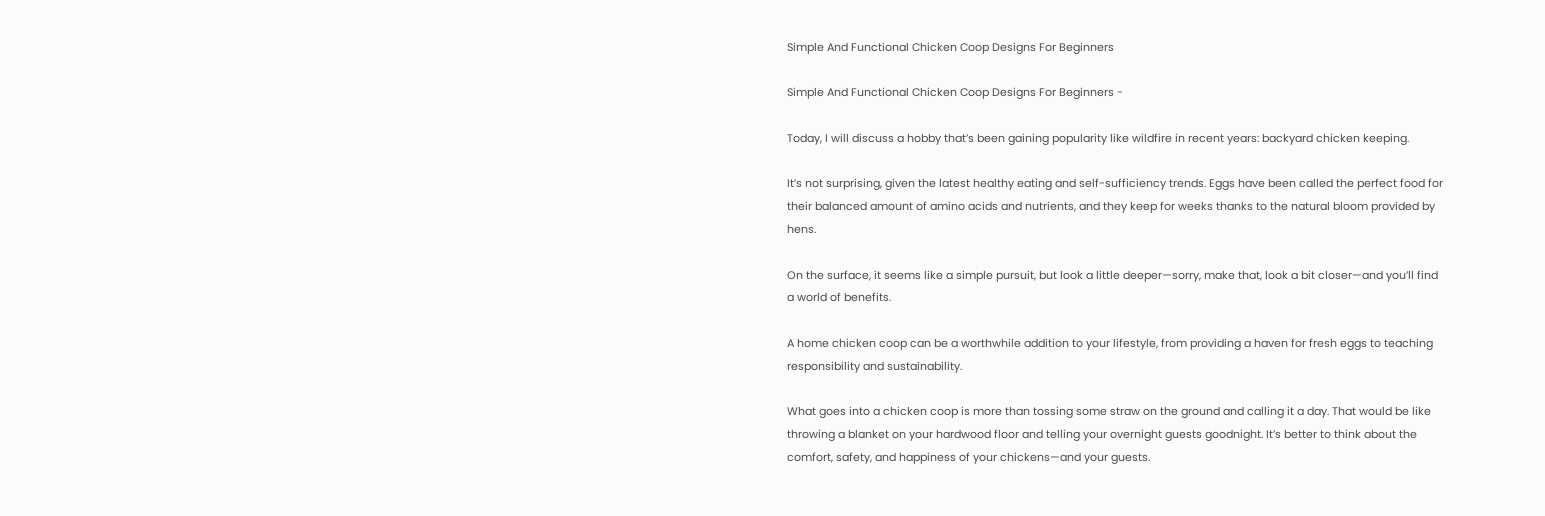Simple And Functional Chicken Coop Designs For Beginners

Simple And Functional Chicken Coop Designs For Beginners -

Today, I will discuss a hobby that’s been gaining popularity like wildfire in recent years: backyard chicken keeping.

It’s not surprising, given the latest healthy eating and self-sufficiency trends. Eggs have been called the perfect food for their balanced amount of amino acids and nutrients, and they keep for weeks thanks to the natural bloom provided by hens.

On the surface, it seems like a simple pursuit, but look a little deeper—sorry, make that, look a bit closer—and you’ll find a world of benefits.

A home chicken coop can be a worthwhile addition to your lifestyle, from providing a haven for fresh eggs to teaching responsibility and sustainability.

What goes into a chicken coop is more than tossing some straw on the ground and calling it a day. That would be like throwing a blanket on your hardwood floor and telling your overnight guests goodnight. It’s better to think about the comfort, safety, and happiness of your chickens—and your guests.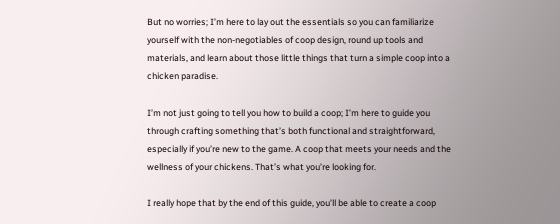But no worries; I’m here to lay out the essentials so you can familiarize yourself with the non-negotiables of coop design, round up tools and materials, and learn about those little things that turn a simple coop into a chicken paradise.

I’m not just going to tell you how to build a coop; I’m here to guide you through crafting something that’s both functional and straightforward, especially if you’re new to the game. A coop that meets your needs and the wellness of your chickens. That’s what you’re looking for.

I really hope that by the end of this guide, you’ll be able to create a coop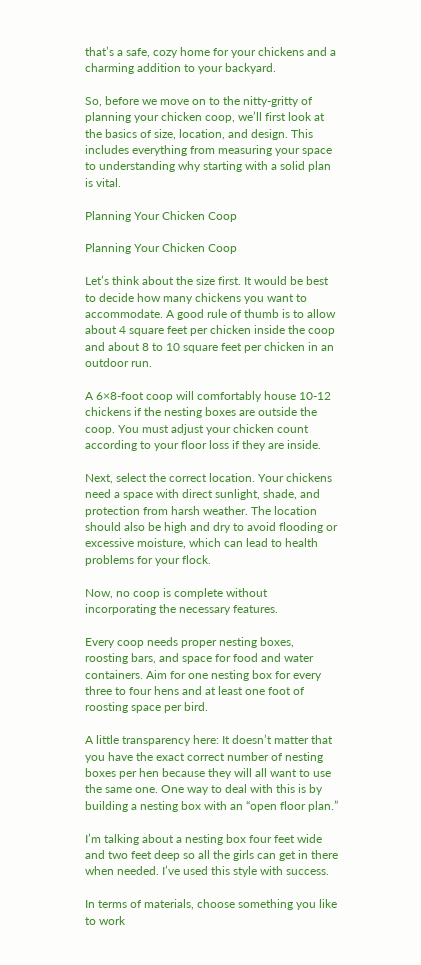that’s a safe, cozy home for your chickens and a charming addition to your backyard.

So, before we move on to the nitty-gritty of planning your chicken coop, we’ll first look at the basics of size, location, and design. This includes everything from measuring your space to understanding why starting with a solid plan is vital.

Planning Your Chicken Coop

Planning Your Chicken Coop

Let’s think about the size first. It would be best to decide how many chickens you want to accommodate. A good rule of thumb is to allow about 4 square feet per chicken inside the coop and about 8 to 10 square feet per chicken in an outdoor run.

A 6×8-foot coop will comfortably house 10-12 chickens if the nesting boxes are outside the coop. You must adjust your chicken count according to your floor loss if they are inside.

Next, select the correct location. Your chickens need a space with direct sunlight, shade, and protection from harsh weather. The location should also be high and dry to avoid flooding or excessive moisture, which can lead to health problems for your flock.

Now, no coop is complete without incorporating the necessary features.

Every coop needs proper nesting boxes, roosting bars, and space for food and water containers. Aim for one nesting box for every three to four hens and at least one foot of roosting space per bird.

A little transparency here: It doesn’t matter that you have the exact correct number of nesting boxes per hen because they will all want to use the same one. One way to deal with this is by building a nesting box with an “open floor plan.”

I’m talking about a nesting box four feet wide and two feet deep so all the girls can get in there when needed. I’ve used this style with success.

In terms of materials, choose something you like to work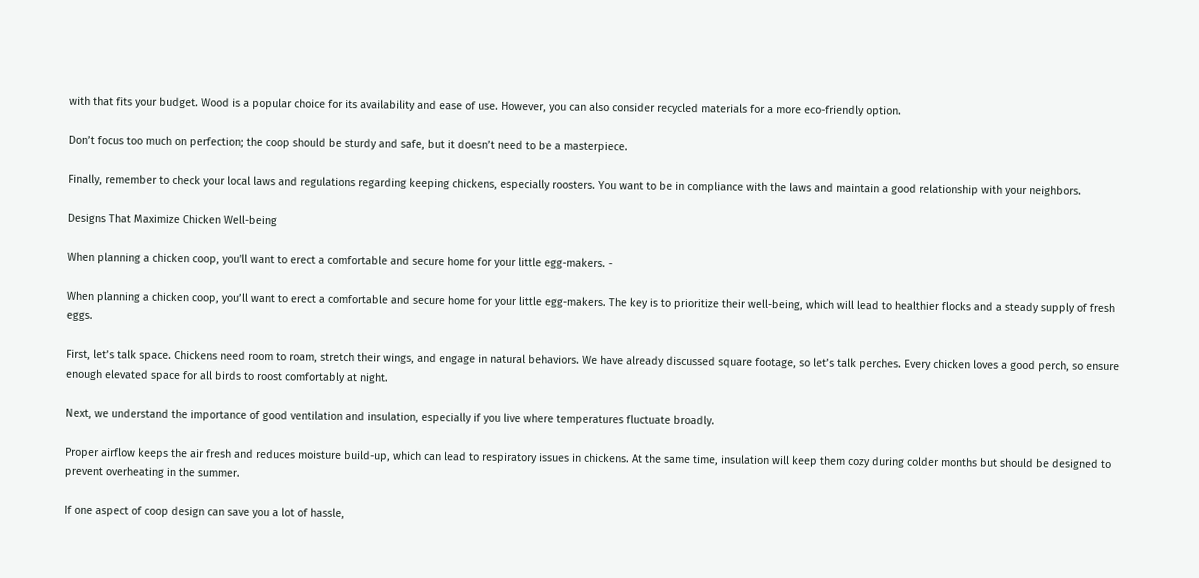with that fits your budget. Wood is a popular choice for its availability and ease of use. However, you can also consider recycled materials for a more eco-friendly option.

Don’t focus too much on perfection; the coop should be sturdy and safe, but it doesn’t need to be a masterpiece.

Finally, remember to check your local laws and regulations regarding keeping chickens, especially roosters. You want to be in compliance with the laws and maintain a good relationship with your neighbors.

Designs That Maximize Chicken Well-being

When planning a chicken coop, you'll want to erect a comfortable and secure home for your little egg-makers. -

When planning a chicken coop, you’ll want to erect a comfortable and secure home for your little egg-makers. The key is to prioritize their well-being, which will lead to healthier flocks and a steady supply of fresh eggs.

First, let’s talk space. Chickens need room to roam, stretch their wings, and engage in natural behaviors. We have already discussed square footage, so let’s talk perches. Every chicken loves a good perch, so ensure enough elevated space for all birds to roost comfortably at night.

Next, we understand the importance of good ventilation and insulation, especially if you live where temperatures fluctuate broadly.

Proper airflow keeps the air fresh and reduces moisture build-up, which can lead to respiratory issues in chickens. At the same time, insulation will keep them cozy during colder months but should be designed to prevent overheating in the summer.

If one aspect of coop design can save you a lot of hassle,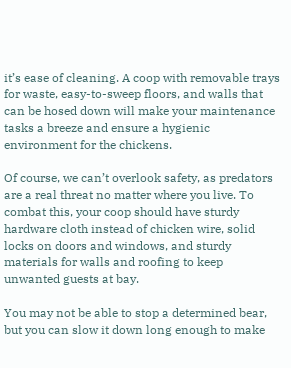it’s ease of cleaning. A coop with removable trays for waste, easy-to-sweep floors, and walls that can be hosed down will make your maintenance tasks a breeze and ensure a hygienic environment for the chickens.

Of course, we can’t overlook safety, as predators are a real threat no matter where you live. To combat this, your coop should have sturdy hardware cloth instead of chicken wire, solid locks on doors and windows, and sturdy materials for walls and roofing to keep unwanted guests at bay.

You may not be able to stop a determined bear, but you can slow it down long enough to make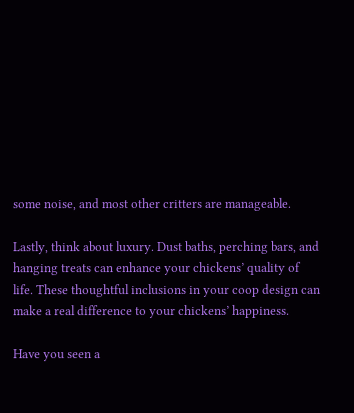some noise, and most other critters are manageable.

Lastly, think about luxury. Dust baths, perching bars, and hanging treats can enhance your chickens’ quality of life. These thoughtful inclusions in your coop design can make a real difference to your chickens’ happiness.

Have you seen a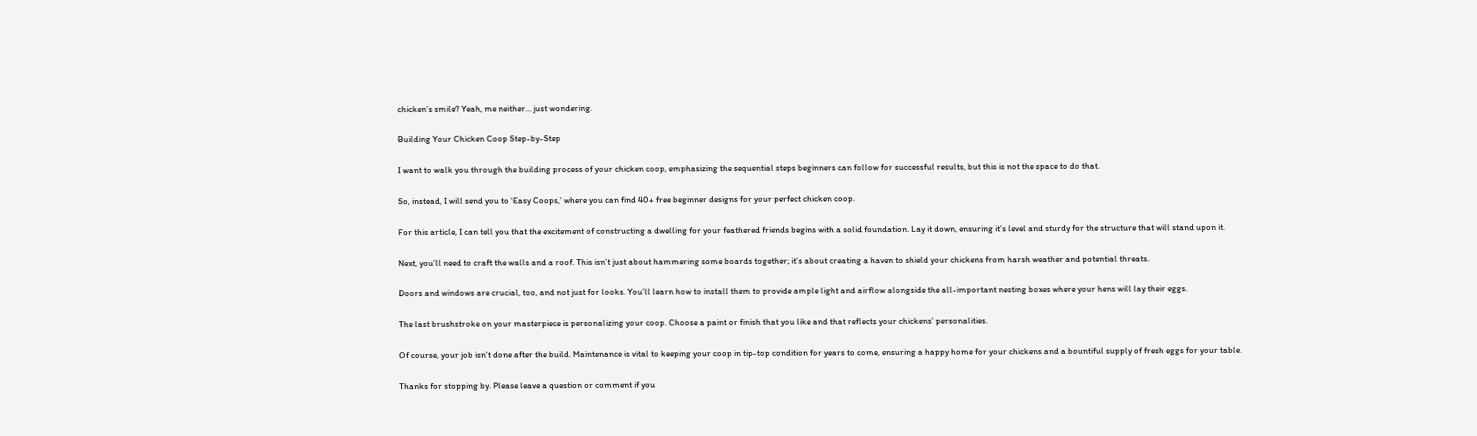chicken’s smile? Yeah, me neither… just wondering.

Building Your Chicken Coop Step-by-Step

I want to walk you through the building process of your chicken coop, emphasizing the sequential steps beginners can follow for successful results, but this is not the space to do that.

So, instead, I will send you to ‘Easy Coops,’ where you can find 40+ free beginner designs for your perfect chicken coop.

For this article, I can tell you that the excitement of constructing a dwelling for your feathered friends begins with a solid foundation. Lay it down, ensuring it’s level and sturdy for the structure that will stand upon it.

Next, you’ll need to craft the walls and a roof. This isn’t just about hammering some boards together; it’s about creating a haven to shield your chickens from harsh weather and potential threats.

Doors and windows are crucial, too, and not just for looks. You’ll learn how to install them to provide ample light and airflow alongside the all-important nesting boxes where your hens will lay their eggs.

The last brushstroke on your masterpiece is personalizing your coop. Choose a paint or finish that you like and that reflects your chickens’ personalities.

Of course, your job isn’t done after the build. Maintenance is vital to keeping your coop in tip-top condition for years to come, ensuring a happy home for your chickens and a bountiful supply of fresh eggs for your table.

Thanks for stopping by. Please leave a question or comment if you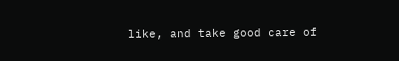like, and take good care of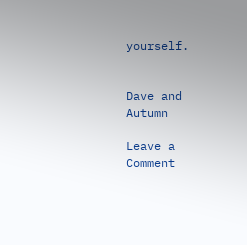yourself.


Dave and Autumn

Leave a Comment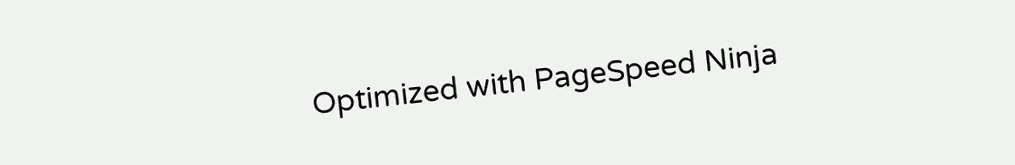Optimized with PageSpeed Ninja